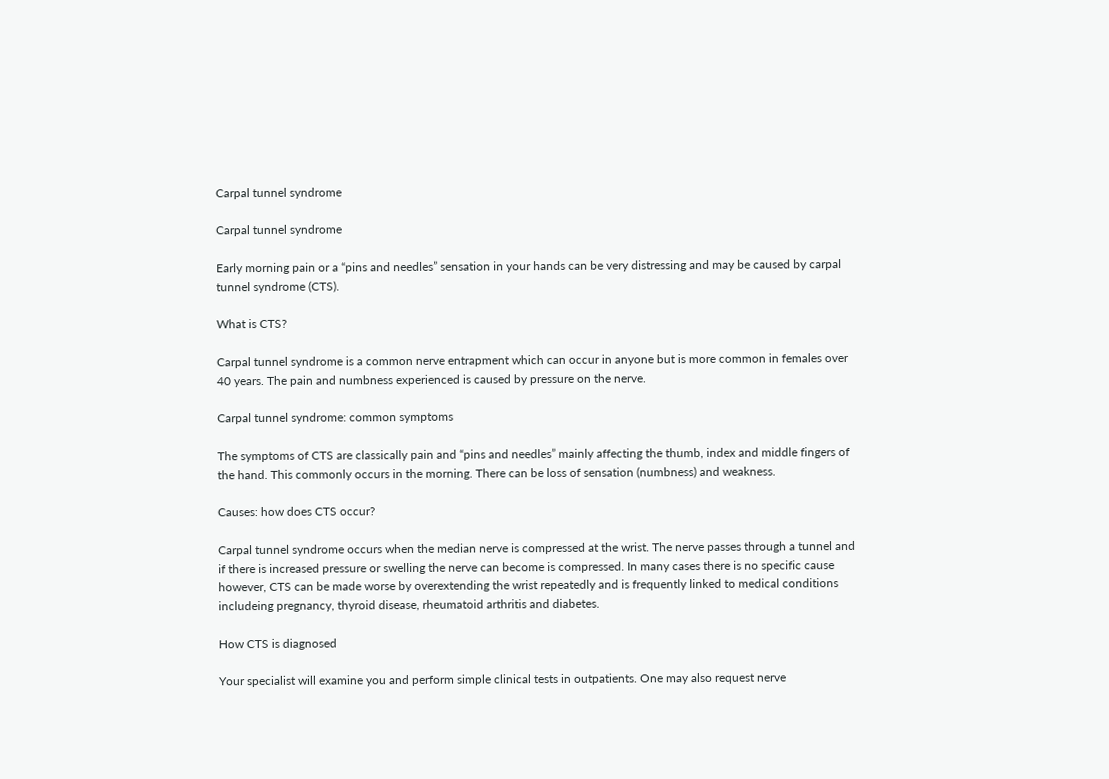Carpal tunnel syndrome

Carpal tunnel syndrome

Early morning pain or a “pins and needles” sensation in your hands can be very distressing and may be caused by carpal tunnel syndrome (CTS).

What is CTS?

Carpal tunnel syndrome is a common nerve entrapment which can occur in anyone but is more common in females over 40 years. The pain and numbness experienced is caused by pressure on the nerve.

Carpal tunnel syndrome: common symptoms

The symptoms of CTS are classically pain and “pins and needles” mainly affecting the thumb, index and middle fingers of the hand. This commonly occurs in the morning. There can be loss of sensation (numbness) and weakness.

Causes: how does CTS occur?

Carpal tunnel syndrome occurs when the median nerve is compressed at the wrist. The nerve passes through a tunnel and if there is increased pressure or swelling the nerve can become is compressed. In many cases there is no specific cause however, CTS can be made worse by overextending the wrist repeatedly and is frequently linked to medical conditions includeing pregnancy, thyroid disease, rheumatoid arthritis and diabetes.

How CTS is diagnosed

Your specialist will examine you and perform simple clinical tests in outpatients. One may also request nerve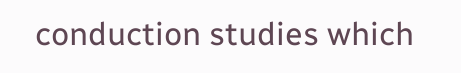conduction studies which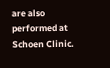are also performed at Schoen Clinic.